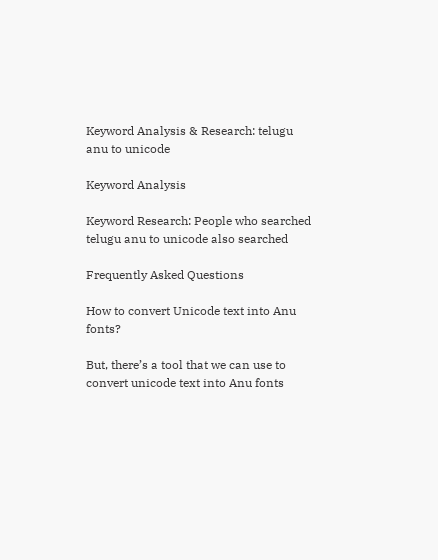Keyword Analysis & Research: telugu anu to unicode

Keyword Analysis

Keyword Research: People who searched telugu anu to unicode also searched

Frequently Asked Questions

How to convert Unicode text into Anu fonts?

But, there’s a tool that we can use to convert unicode text into Anu fonts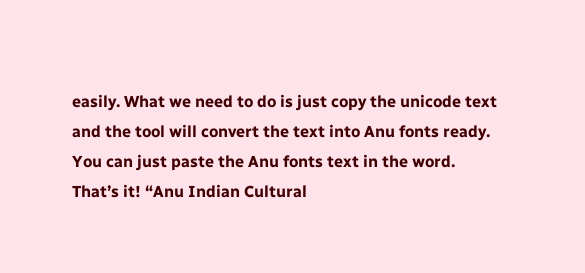easily. What we need to do is just copy the unicode text and the tool will convert the text into Anu fonts ready. You can just paste the Anu fonts text in the word. That’s it! “Anu Indian Cultural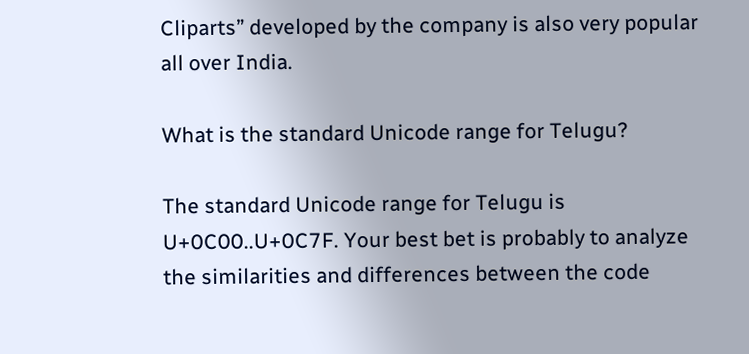Cliparts” developed by the company is also very popular all over India.

What is the standard Unicode range for Telugu?

The standard Unicode range for Telugu is U+0C00..U+0C7F. Your best bet is probably to analyze the similarities and differences between the code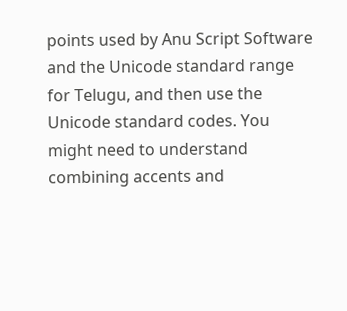points used by Anu Script Software and the Unicode standard range for Telugu, and then use the Unicode standard codes. You might need to understand combining accents and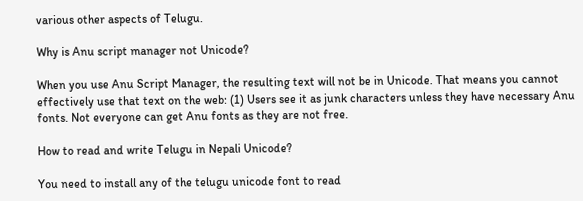various other aspects of Telugu.

Why is Anu script manager not Unicode?

When you use Anu Script Manager, the resulting text will not be in Unicode. That means you cannot effectively use that text on the web: (1) Users see it as junk characters unless they have necessary Anu fonts. Not everyone can get Anu fonts as they are not free.

How to read and write Telugu in Nepali Unicode?

You need to install any of the telugu unicode font to read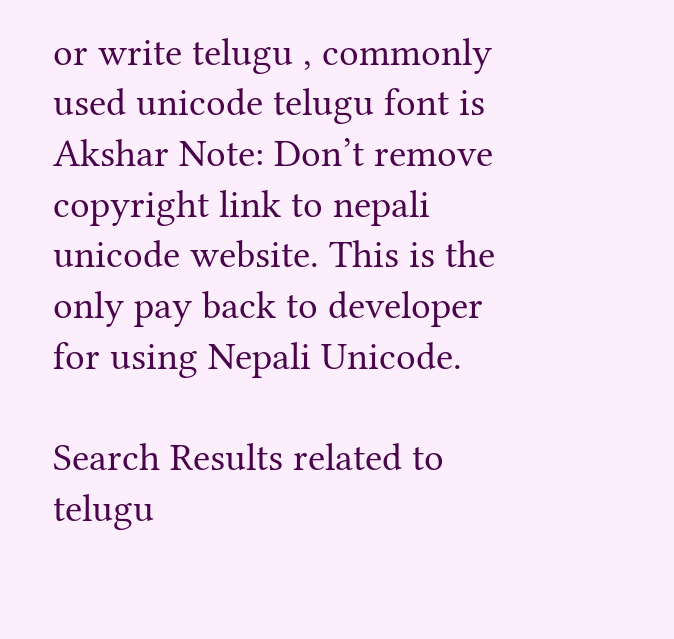or write telugu , commonly used unicode telugu font is Akshar Note: Don’t remove copyright link to nepali unicode website. This is the only pay back to developer for using Nepali Unicode.

Search Results related to telugu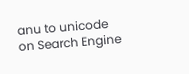anu to unicode on Search Engine